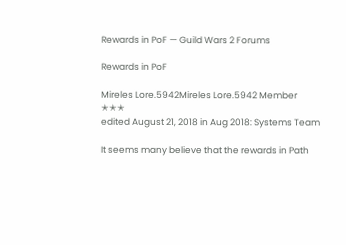Rewards in PoF — Guild Wars 2 Forums

Rewards in PoF

Mireles Lore.5942Mireles Lore.5942 Member ✭✭✭
edited August 21, 2018 in Aug 2018: Systems Team

It seems many believe that the rewards in Path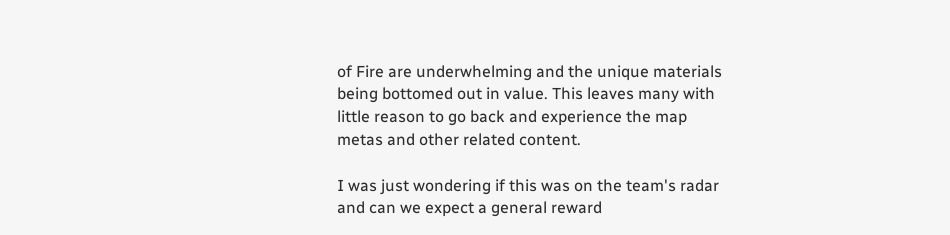of Fire are underwhelming and the unique materials being bottomed out in value. This leaves many with little reason to go back and experience the map metas and other related content.

I was just wondering if this was on the team's radar and can we expect a general reward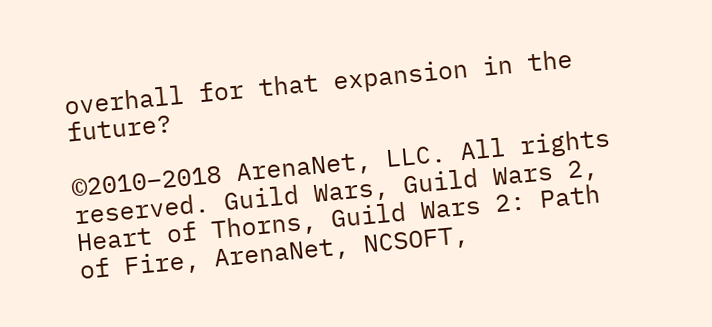overhall for that expansion in the future?

©2010–2018 ArenaNet, LLC. All rights reserved. Guild Wars, Guild Wars 2, Heart of Thorns, Guild Wars 2: Path of Fire, ArenaNet, NCSOFT,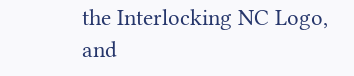the Interlocking NC Logo, and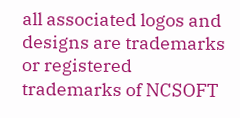all associated logos and designs are trademarks or registered trademarks of NCSOFT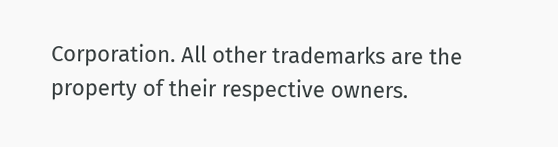Corporation. All other trademarks are the property of their respective owners.